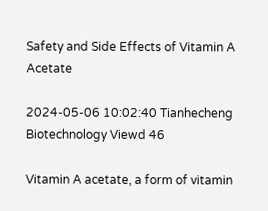Safety and Side Effects of Vitamin A Acetate

2024-05-06 10:02:40 Tianhecheng Biotechnology Viewd 46

Vitamin A acetate, a form of vitamin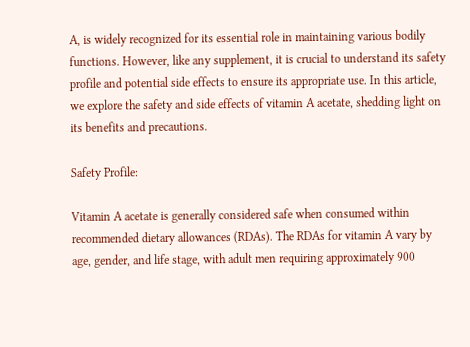A, is widely recognized for its essential role in maintaining various bodily functions. However, like any supplement, it is crucial to understand its safety profile and potential side effects to ensure its appropriate use. In this article, we explore the safety and side effects of vitamin A acetate, shedding light on its benefits and precautions.

Safety Profile:

Vitamin A acetate is generally considered safe when consumed within recommended dietary allowances (RDAs). The RDAs for vitamin A vary by age, gender, and life stage, with adult men requiring approximately 900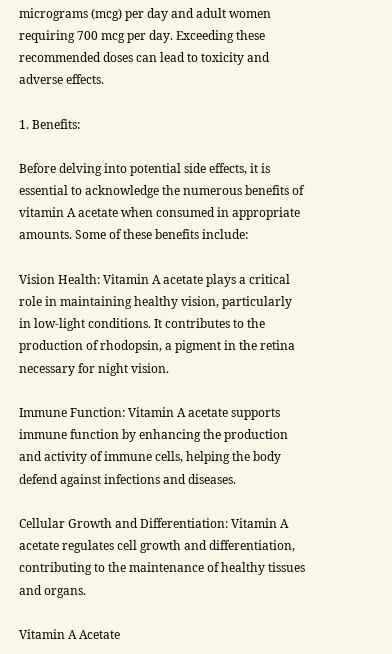micrograms (mcg) per day and adult women requiring 700 mcg per day. Exceeding these recommended doses can lead to toxicity and adverse effects.

1. Benefits:

Before delving into potential side effects, it is essential to acknowledge the numerous benefits of vitamin A acetate when consumed in appropriate amounts. Some of these benefits include:

Vision Health: Vitamin A acetate plays a critical role in maintaining healthy vision, particularly in low-light conditions. It contributes to the production of rhodopsin, a pigment in the retina necessary for night vision.

Immune Function: Vitamin A acetate supports immune function by enhancing the production and activity of immune cells, helping the body defend against infections and diseases.

Cellular Growth and Differentiation: Vitamin A acetate regulates cell growth and differentiation, contributing to the maintenance of healthy tissues and organs.

Vitamin A Acetate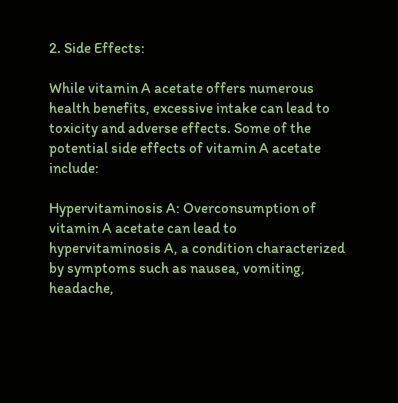2. Side Effects:

While vitamin A acetate offers numerous health benefits, excessive intake can lead to toxicity and adverse effects. Some of the potential side effects of vitamin A acetate include:

Hypervitaminosis A: Overconsumption of vitamin A acetate can lead to hypervitaminosis A, a condition characterized by symptoms such as nausea, vomiting, headache,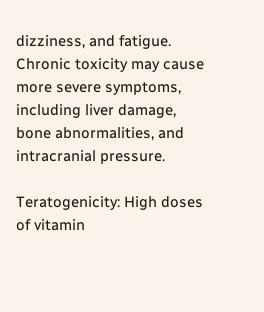dizziness, and fatigue. Chronic toxicity may cause more severe symptoms, including liver damage, bone abnormalities, and intracranial pressure.

Teratogenicity: High doses of vitamin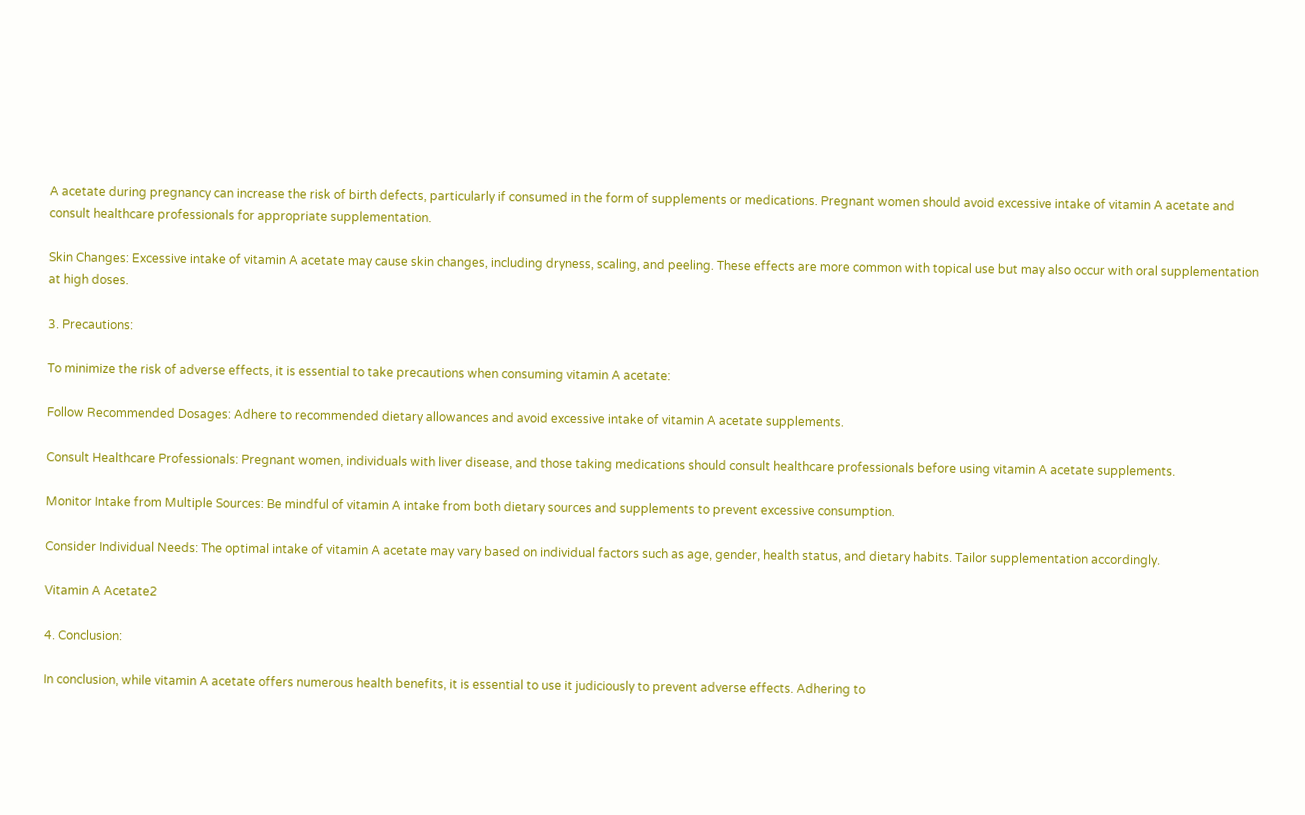A acetate during pregnancy can increase the risk of birth defects, particularly if consumed in the form of supplements or medications. Pregnant women should avoid excessive intake of vitamin A acetate and consult healthcare professionals for appropriate supplementation.

Skin Changes: Excessive intake of vitamin A acetate may cause skin changes, including dryness, scaling, and peeling. These effects are more common with topical use but may also occur with oral supplementation at high doses.

3. Precautions:

To minimize the risk of adverse effects, it is essential to take precautions when consuming vitamin A acetate:

Follow Recommended Dosages: Adhere to recommended dietary allowances and avoid excessive intake of vitamin A acetate supplements.

Consult Healthcare Professionals: Pregnant women, individuals with liver disease, and those taking medications should consult healthcare professionals before using vitamin A acetate supplements.

Monitor Intake from Multiple Sources: Be mindful of vitamin A intake from both dietary sources and supplements to prevent excessive consumption.

Consider Individual Needs: The optimal intake of vitamin A acetate may vary based on individual factors such as age, gender, health status, and dietary habits. Tailor supplementation accordingly.

Vitamin A Acetate2

4. Conclusion:

In conclusion, while vitamin A acetate offers numerous health benefits, it is essential to use it judiciously to prevent adverse effects. Adhering to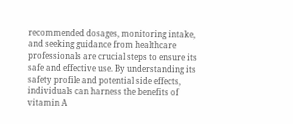recommended dosages, monitoring intake, and seeking guidance from healthcare professionals are crucial steps to ensure its safe and effective use. By understanding its safety profile and potential side effects, individuals can harness the benefits of vitamin A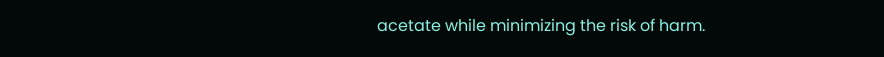acetate while minimizing the risk of harm.